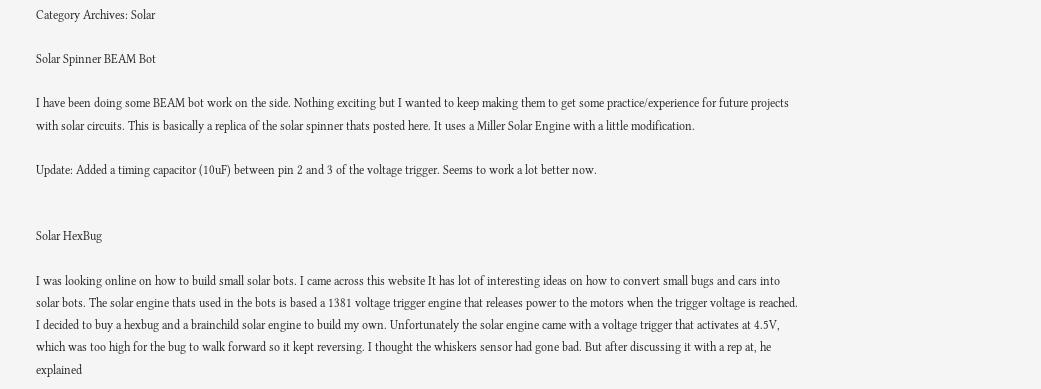Category Archives: Solar

Solar Spinner BEAM Bot

I have been doing some BEAM bot work on the side. Nothing exciting but I wanted to keep making them to get some practice/experience for future projects with solar circuits. This is basically a replica of the solar spinner thats posted here. It uses a Miller Solar Engine with a little modification.

Update: Added a timing capacitor (10uF) between pin 2 and 3 of the voltage trigger. Seems to work a lot better now.


Solar HexBug

I was looking online on how to build small solar bots. I came across this website It has lot of interesting ideas on how to convert small bugs and cars into solar bots. The solar engine thats used in the bots is based a 1381 voltage trigger engine that releases power to the motors when the trigger voltage is reached. I decided to buy a hexbug and a brainchild solar engine to build my own. Unfortunately the solar engine came with a voltage trigger that activates at 4.5V, which was too high for the bug to walk forward so it kept reversing. I thought the whiskers sensor had gone bad. But after discussing it with a rep at, he explained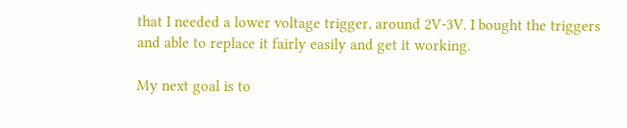that I needed a lower voltage trigger, around 2V-3V. I bought the triggers and able to replace it fairly easily and get it working.

My next goal is to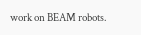work on BEAM robots.